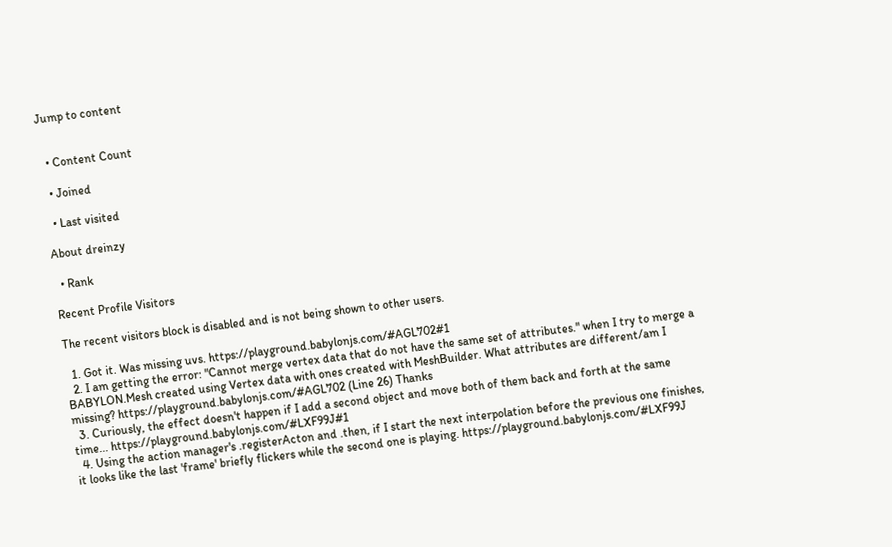Jump to content


  • Content Count

  • Joined

  • Last visited

About dreinzy

  • Rank

Recent Profile Visitors

The recent visitors block is disabled and is not being shown to other users.

  1. Got it. Was missing uvs. https://playground.babylonjs.com/#AGL702#1
  2. I am getting the error: "Cannot merge vertex data that do not have the same set of attributes." when I try to merge a BABYLON.Mesh created using Vertex data with ones created with MeshBuilder. What attributes are different/am I missing? https://playground.babylonjs.com/#AGL702 (Line 26) Thanks
  3. Curiously, the effect doesn't happen if I add a second object and move both of them back and forth at the same time... https://playground.babylonjs.com/#LXF99J#1
  4. Using the action manager's .registerActon and .then, if I start the next interpolation before the previous one finishes, it looks like the last 'frame' briefly flickers while the second one is playing. https://playground.babylonjs.com/#LXF99J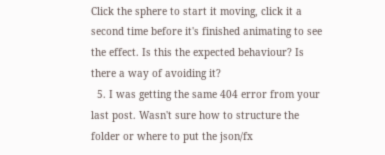Click the sphere to start it moving, click it a second time before it's finished animating to see the effect. Is this the expected behaviour? Is there a way of avoiding it?
  5. I was getting the same 404 error from your last post. Wasn't sure how to structure the folder or where to put the json/fx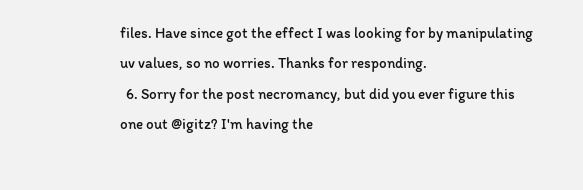files. Have since got the effect I was looking for by manipulating uv values, so no worries. Thanks for responding.
  6. Sorry for the post necromancy, but did you ever figure this one out @igitz? I'm having the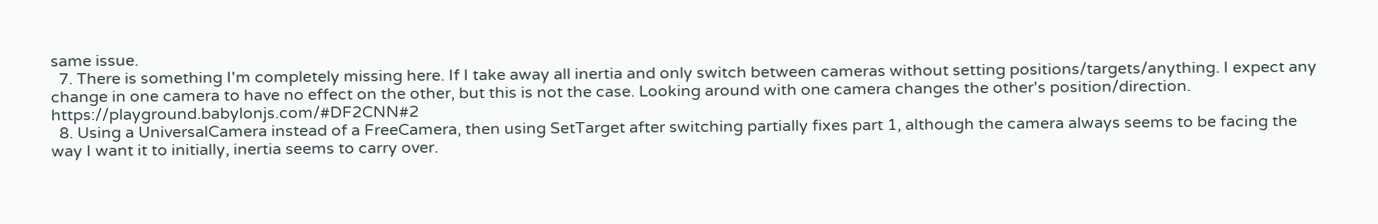same issue.
  7. There is something I'm completely missing here. If I take away all inertia and only switch between cameras without setting positions/targets/anything. I expect any change in one camera to have no effect on the other, but this is not the case. Looking around with one camera changes the other's position/direction. https://playground.babylonjs.com/#DF2CNN#2
  8. Using a UniversalCamera instead of a FreeCamera, then using SetTarget after switching partially fixes part 1, although the camera always seems to be facing the way I want it to initially, inertia seems to carry over.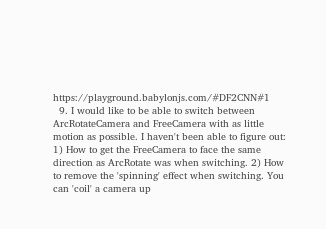https://playground.babylonjs.com/#DF2CNN#1
  9. I would like to be able to switch between ArcRotateCamera and FreeCamera with as little motion as possible. I haven't been able to figure out: 1) How to get the FreeCamera to face the same direction as ArcRotate was when switching. 2) How to remove the 'spinning' effect when switching. You can 'coil' a camera up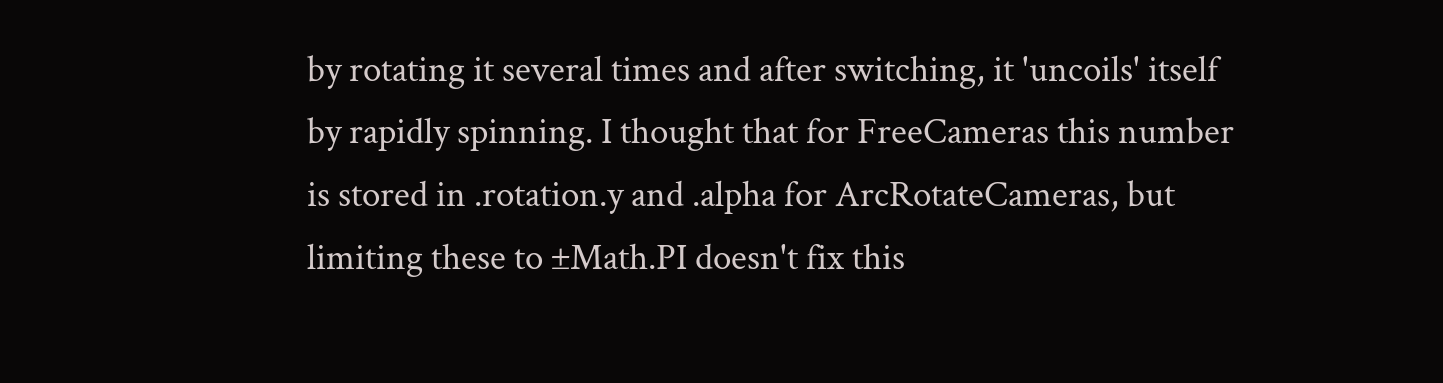by rotating it several times and after switching, it 'uncoils' itself by rapidly spinning. I thought that for FreeCameras this number is stored in .rotation.y and .alpha for ArcRotateCameras, but limiting these to ±Math.PI doesn't fix this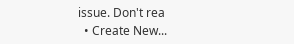issue. Don't rea
  • Create New...